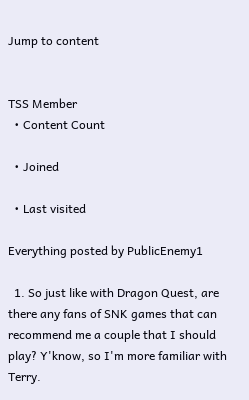Jump to content


TSS Member
  • Content Count

  • Joined

  • Last visited

Everything posted by PublicEnemy1

  1. So just like with Dragon Quest, are there any fans of SNK games that can recommend me a couple that I should play? Y'know, so I'm more familiar with Terry.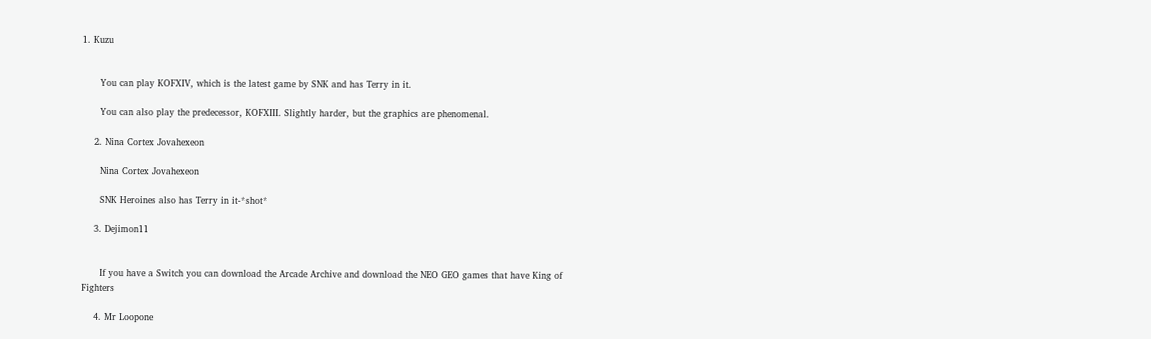1. Kuzu


      You can play KOFXIV, which is the latest game by SNK and has Terry in it.

      You can also play the predecessor, KOFXIII. Slightly harder, but the graphics are phenomenal.

    2. Nina Cortex Jovahexeon

      Nina Cortex Jovahexeon

      SNK Heroines also has Terry in it-*shot*

    3. Dejimon11


      If you have a Switch you can download the Arcade Archive and download the NEO GEO games that have King of Fighters

    4. Mr Loopone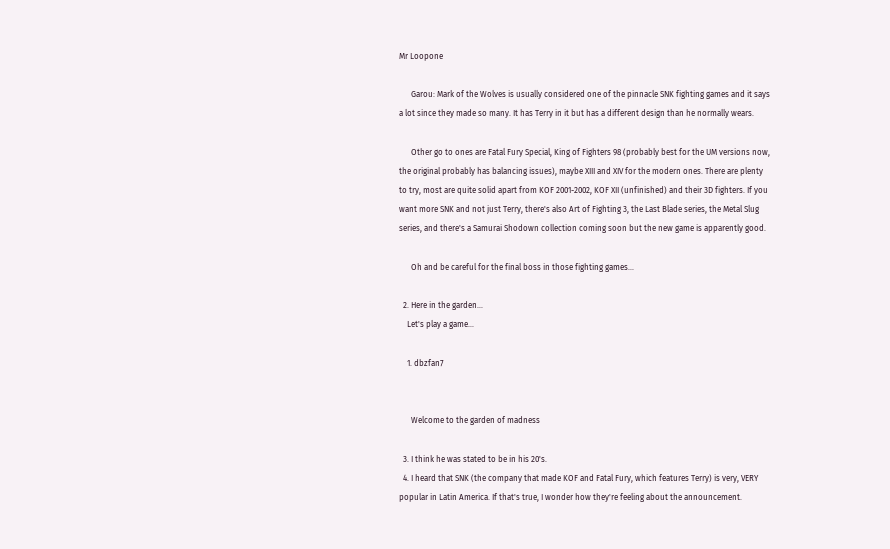Mr Loopone

      Garou: Mark of the Wolves is usually considered one of the pinnacle SNK fighting games and it says a lot since they made so many. It has Terry in it but has a different design than he normally wears.

      Other go to ones are Fatal Fury Special, King of Fighters 98 (probably best for the UM versions now, the original probably has balancing issues), maybe XIII and XIV for the modern ones. There are plenty to try, most are quite solid apart from KOF 2001-2002, KOF XII (unfinished) and their 3D fighters. If you want more SNK and not just Terry, there's also Art of Fighting 3, the Last Blade series, the Metal Slug series, and there's a Samurai Shodown collection coming soon but the new game is apparently good.

      Oh and be careful for the final boss in those fighting games...

  2. Here in the garden...
    Let's play a game...

    1. dbzfan7


      Welcome to the garden of madness

  3. I think he was stated to be in his 20's.
  4. I heard that SNK (the company that made KOF and Fatal Fury, which features Terry) is very, VERY popular in Latin America. If that's true, I wonder how they're feeling about the announcement.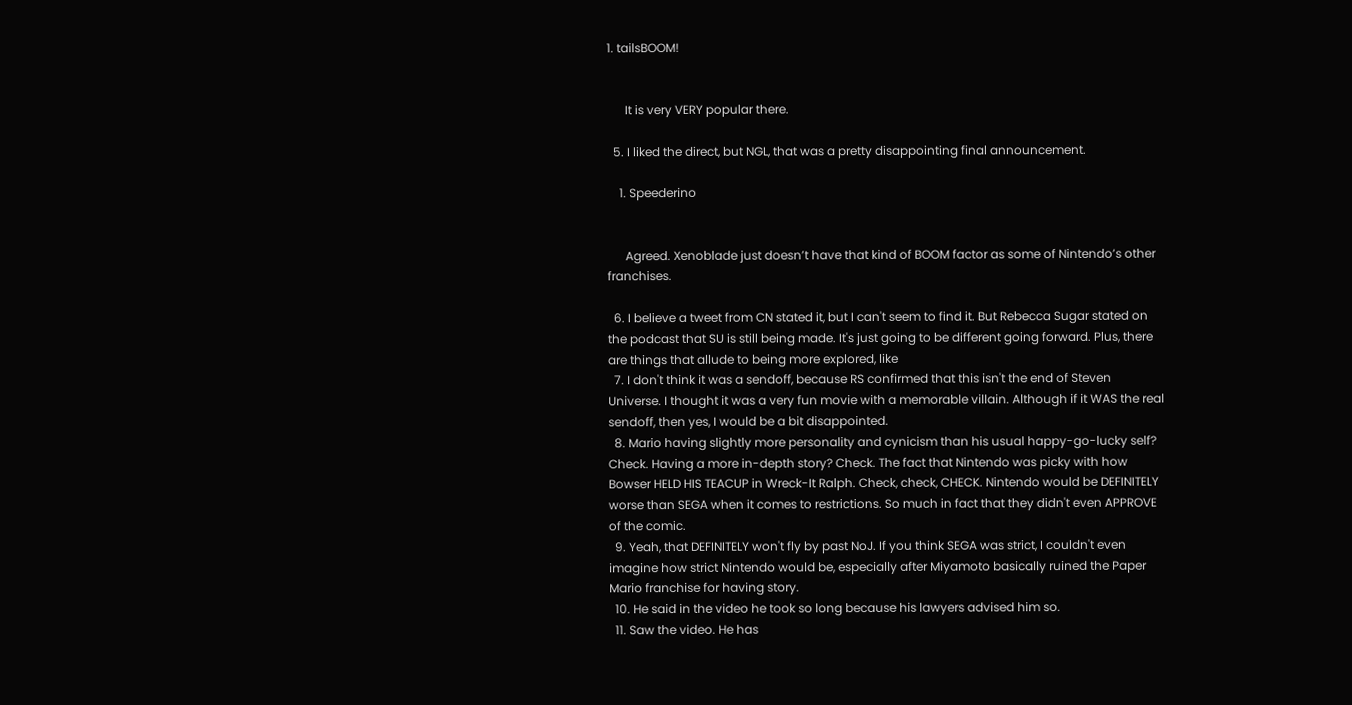1. tailsBOOM!


      It is very VERY popular there.

  5. I liked the direct, but NGL, that was a pretty disappointing final announcement.

    1. Speederino


      Agreed. Xenoblade just doesn’t have that kind of BOOM factor as some of Nintendo’s other franchises.

  6. I believe a tweet from CN stated it, but I can't seem to find it. But Rebecca Sugar stated on the podcast that SU is still being made. It's just going to be different going forward. Plus, there are things that allude to being more explored, like
  7. I don't think it was a sendoff, because RS confirmed that this isn't the end of Steven Universe. I thought it was a very fun movie with a memorable villain. Although if it WAS the real sendoff, then yes, I would be a bit disappointed.
  8. Mario having slightly more personality and cynicism than his usual happy-go-lucky self? Check. Having a more in-depth story? Check. The fact that Nintendo was picky with how Bowser HELD HIS TEACUP in Wreck-It Ralph. Check, check, CHECK. Nintendo would be DEFINITELY worse than SEGA when it comes to restrictions. So much in fact that they didn't even APPROVE of the comic.
  9. Yeah, that DEFINITELY won't fly by past NoJ. If you think SEGA was strict, I couldn't even imagine how strict Nintendo would be, especially after Miyamoto basically ruined the Paper Mario franchise for having story.
  10. He said in the video he took so long because his lawyers advised him so.
  11. Saw the video. He has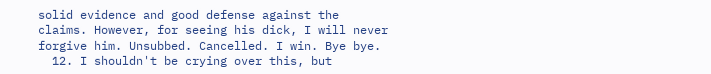solid evidence and good defense against the claims. However, for seeing his dick, I will never forgive him. Unsubbed. Cancelled. I win. Bye bye.
  12. I shouldn't be crying over this, but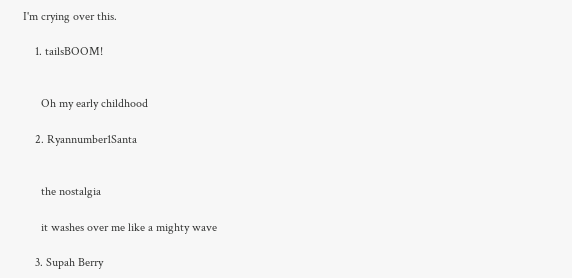I'm crying over this.

    1. tailsBOOM!


      Oh my early childhood

    2. Ryannumber1Santa


      the nostalgia

      it washes over me like a mighty wave

    3. Supah Berry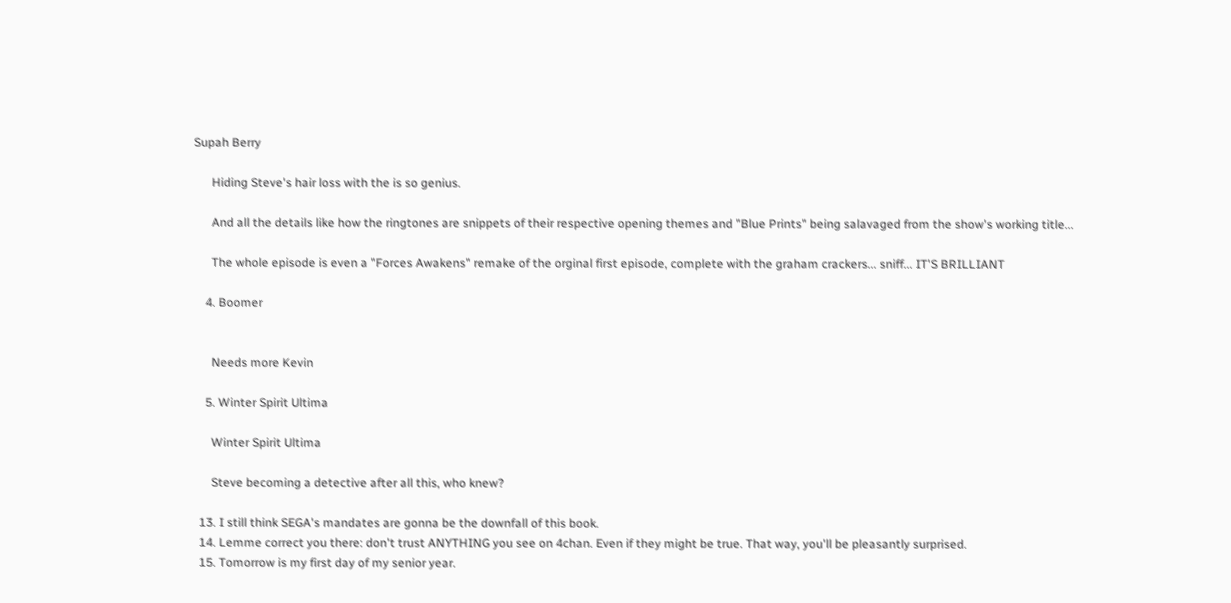Supah Berry

      Hiding Steve's hair loss with the is so genius.

      And all the details like how the ringtones are snippets of their respective opening themes and "Blue Prints" being salavaged from the show's working title...

      The whole episode is even a "Forces Awakens" remake of the orginal first episode, complete with the graham crackers... sniff... IT'S BRILLIANT

    4. Boomer


      Needs more Kevin

    5. Winter Spirit Ultima

      Winter Spirit Ultima

      Steve becoming a detective after all this, who knew?

  13. I still think SEGA's mandates are gonna be the downfall of this book.
  14. Lemme correct you there: don't trust ANYTHING you see on 4chan. Even if they might be true. That way, you'll be pleasantly surprised.
  15. Tomorrow is my first day of my senior year.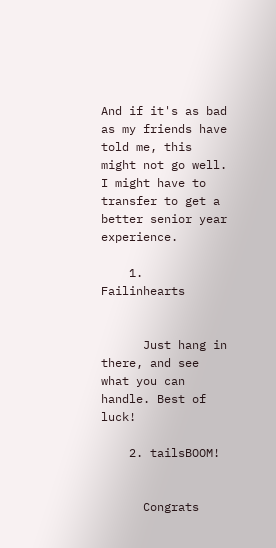And if it's as bad as my friends have told me, this might not go well. I might have to transfer to get a better senior year experience.

    1. Failinhearts


      Just hang in there, and see what you can handle. Best of luck!

    2. tailsBOOM!


      Congrats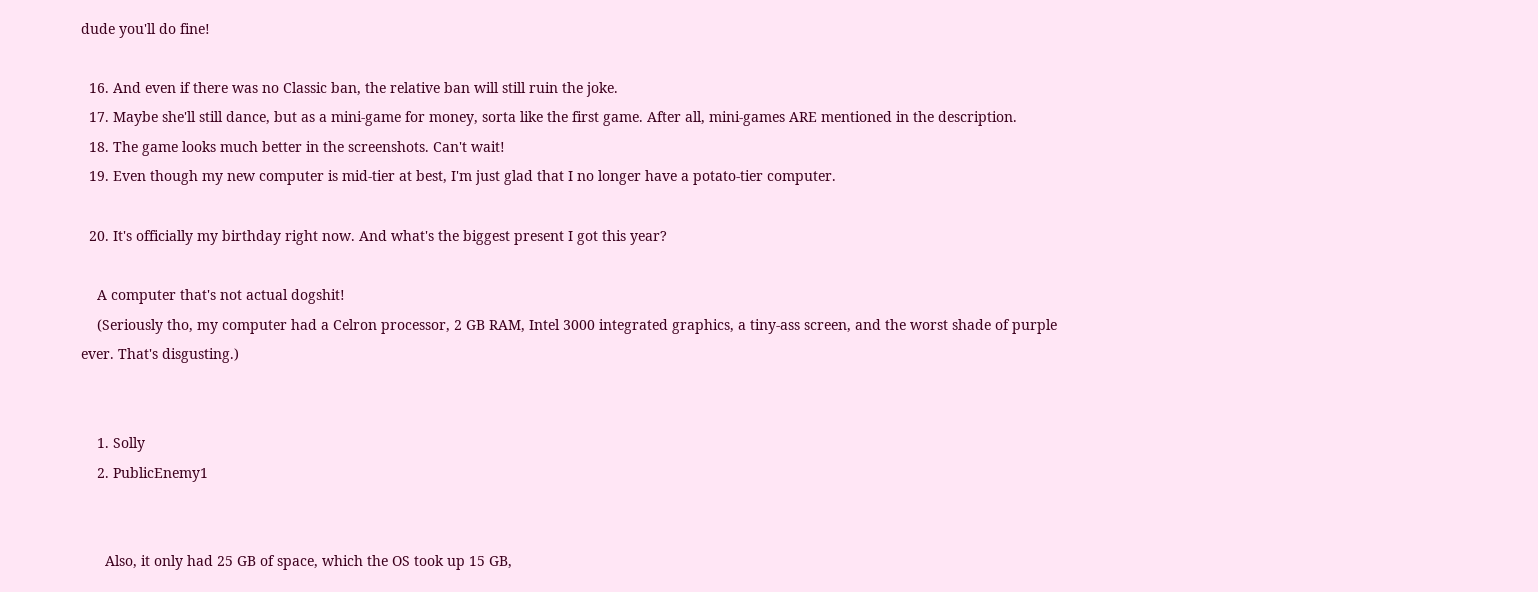dude you'll do fine!

  16. And even if there was no Classic ban, the relative ban will still ruin the joke.
  17. Maybe she'll still dance, but as a mini-game for money, sorta like the first game. After all, mini-games ARE mentioned in the description.
  18. The game looks much better in the screenshots. Can't wait!
  19. Even though my new computer is mid-tier at best, I'm just glad that I no longer have a potato-tier computer.

  20. It's officially my birthday right now. And what's the biggest present I got this year?

    A computer that's not actual dogshit!
    (Seriously tho, my computer had a Celron processor, 2 GB RAM, Intel 3000 integrated graphics, a tiny-ass screen, and the worst shade of purple ever. That's disgusting.)


    1. Solly
    2. PublicEnemy1


      Also, it only had 25 GB of space, which the OS took up 15 GB,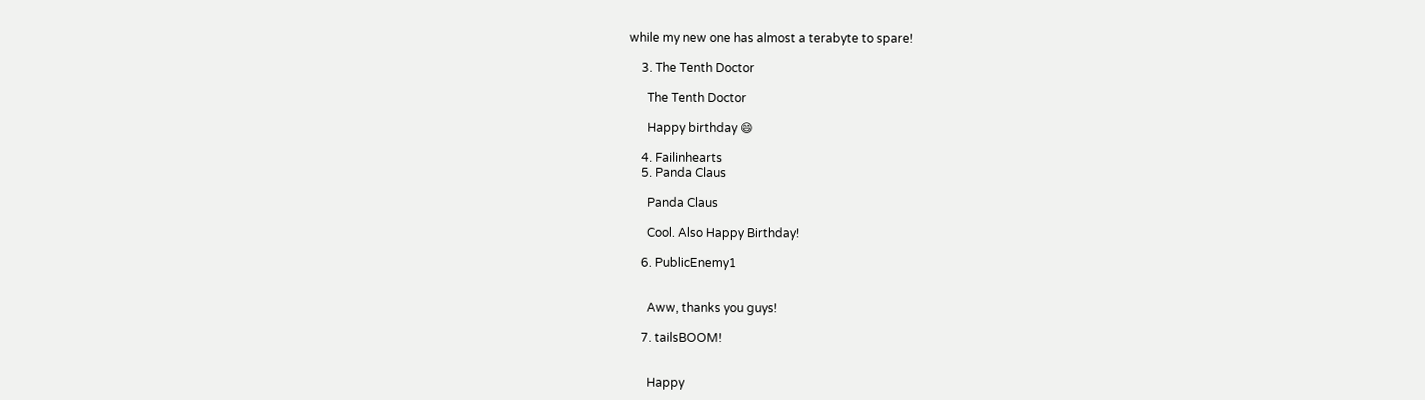while my new one has almost a terabyte to spare!

    3. The Tenth Doctor

      The Tenth Doctor

      Happy birthday 😄

    4. Failinhearts
    5. Panda Claus

      Panda Claus

      Cool. Also Happy Birthday!

    6. PublicEnemy1


      Aww, thanks you guys!

    7. tailsBOOM!


      Happy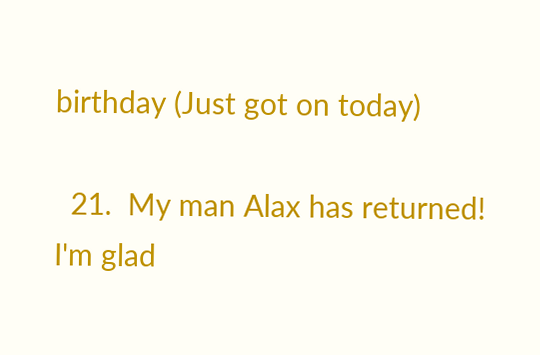birthday (Just got on today)

  21.  My man Alax has returned! I'm glad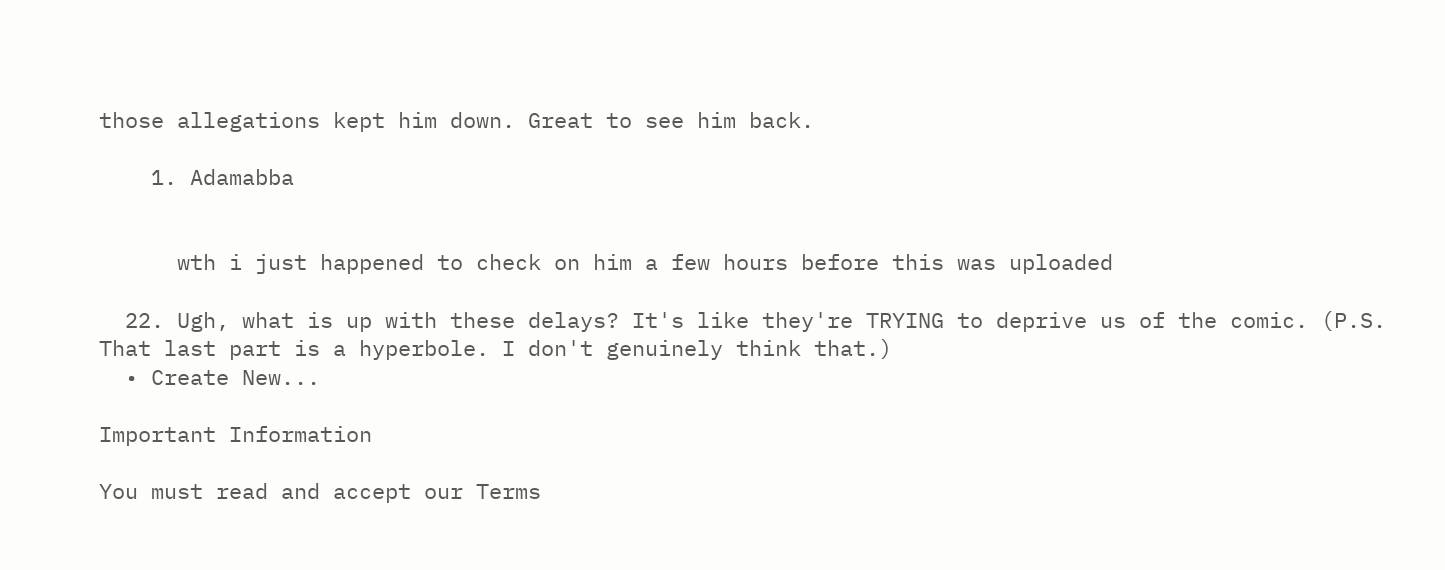those allegations kept him down. Great to see him back.

    1. Adamabba


      wth i just happened to check on him a few hours before this was uploaded

  22. Ugh, what is up with these delays? It's like they're TRYING to deprive us of the comic. (P.S. That last part is a hyperbole. I don't genuinely think that.)
  • Create New...

Important Information

You must read and accept our Terms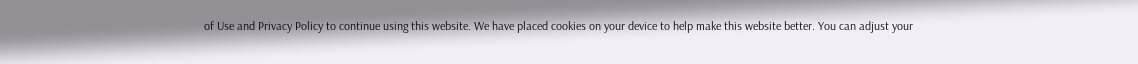of Use and Privacy Policy to continue using this website. We have placed cookies on your device to help make this website better. You can adjust your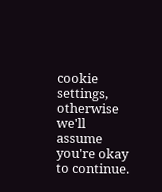cookie settings, otherwise we'll assume you're okay to continue.